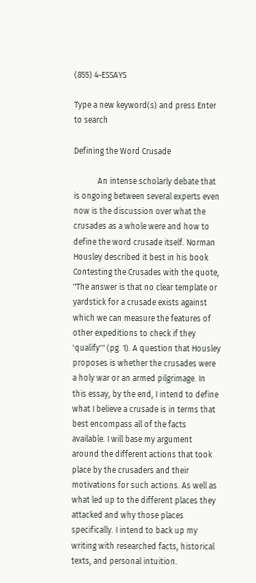(855) 4-ESSAYS

Type a new keyword(s) and press Enter to search

Defining the Word Crusade

            An intense scholarly debate that is ongoing between several experts even now is the discussion over what the crusades as a whole were and how to define the word crusade itself. Norman Housley described it best in his book Contesting the Crusades with the quote, "The answer is that no clear template or yardstick for a crusade exists against which we can measure the features of other expeditions to check if they 'qualify'" (pg. 1). A question that Housley proposes is whether the crusades were a holy war or an armed pilgrimage. In this essay, by the end, I intend to define what I believe a crusade is in terms that best encompass all of the facts available. I will base my argument around the different actions that took place by the crusaders and their motivations for such actions. As well as what led up to the different places they attacked and why those places specifically. I intend to back up my writing with researched facts, historical texts, and personal intuition.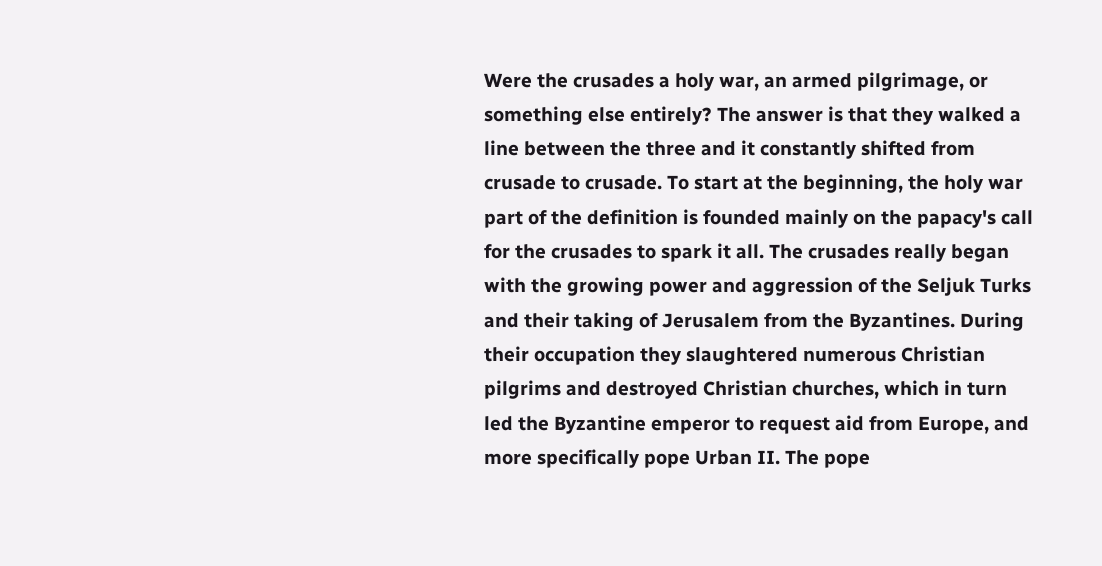Were the crusades a holy war, an armed pilgrimage, or something else entirely? The answer is that they walked a line between the three and it constantly shifted from crusade to crusade. To start at the beginning, the holy war part of the definition is founded mainly on the papacy's call for the crusades to spark it all. The crusades really began with the growing power and aggression of the Seljuk Turks and their taking of Jerusalem from the Byzantines. During their occupation they slaughtered numerous Christian pilgrims and destroyed Christian churches, which in turn led the Byzantine emperor to request aid from Europe, and more specifically pope Urban II. The pope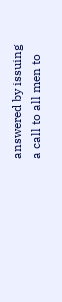answered by issuing a call to all men to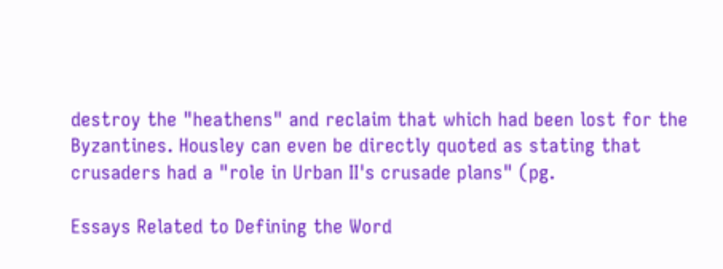destroy the "heathens" and reclaim that which had been lost for the Byzantines. Housley can even be directly quoted as stating that crusaders had a "role in Urban II's crusade plans" (pg.

Essays Related to Defining the Word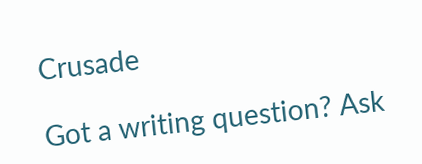Crusade

Got a writing question? Ask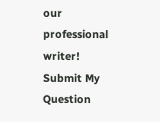our professional writer!
Submit My Question